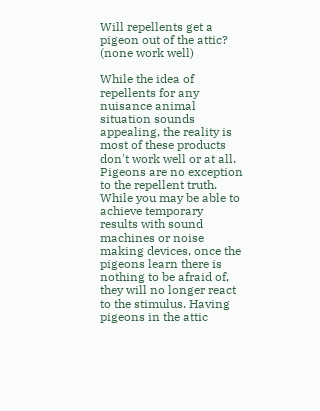Will repellents get a pigeon out of the attic? (none work well)

While the idea of repellents for any nuisance animal situation sounds appealing, the reality is most of these products don't work well or at all. Pigeons are no exception to the repellent truth. While you may be able to achieve temporary results with sound machines or noise making devices, once the pigeons learn there is nothing to be afraid of, they will no longer react to the stimulus. Having pigeons in the attic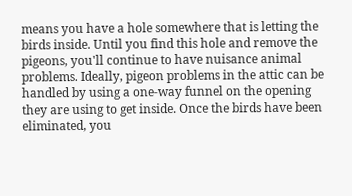means you have a hole somewhere that is letting the birds inside. Until you find this hole and remove the pigeons, you'll continue to have nuisance animal problems. Ideally, pigeon problems in the attic can be handled by using a one-way funnel on the opening they are using to get inside. Once the birds have been eliminated, you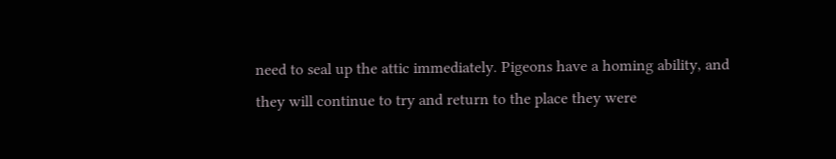need to seal up the attic immediately. Pigeons have a homing ability, and they will continue to try and return to the place they were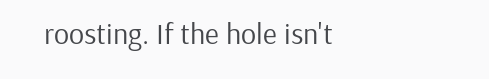roosting. If the hole isn't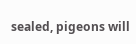sealed, pigeons will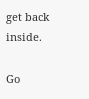get back inside.

Go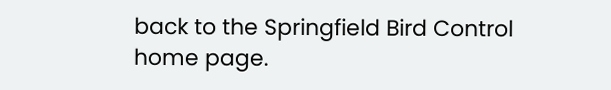back to the Springfield Bird Control home page.